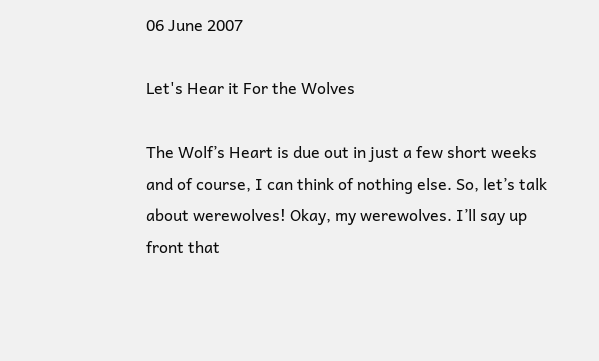06 June 2007

Let's Hear it For the Wolves

The Wolf’s Heart is due out in just a few short weeks and of course, I can think of nothing else. So, let’s talk about werewolves! Okay, my werewolves. I’ll say up front that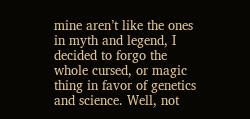mine aren’t like the ones in myth and legend, I decided to forgo the whole cursed, or magic thing in favor of genetics and science. Well, not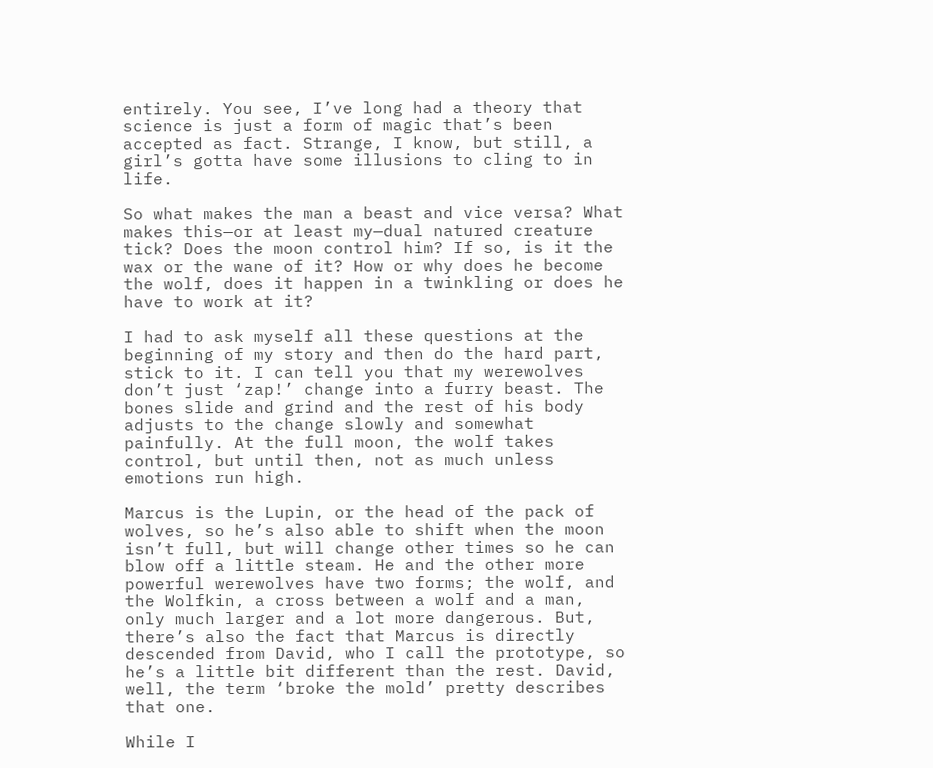entirely. You see, I’ve long had a theory that science is just a form of magic that’s been accepted as fact. Strange, I know, but still, a girl’s gotta have some illusions to cling to in life.

So what makes the man a beast and vice versa? What makes this—or at least my—dual natured creature tick? Does the moon control him? If so, is it the wax or the wane of it? How or why does he become the wolf, does it happen in a twinkling or does he have to work at it?

I had to ask myself all these questions at the beginning of my story and then do the hard part, stick to it. I can tell you that my werewolves don’t just ‘zap!’ change into a furry beast. The bones slide and grind and the rest of his body adjusts to the change slowly and somewhat painfully. At the full moon, the wolf takes control, but until then, not as much unless emotions run high.

Marcus is the Lupin, or the head of the pack of wolves, so he’s also able to shift when the moon isn’t full, but will change other times so he can blow off a little steam. He and the other more powerful werewolves have two forms; the wolf, and the Wolfkin, a cross between a wolf and a man, only much larger and a lot more dangerous. But, there’s also the fact that Marcus is directly descended from David, who I call the prototype, so he’s a little bit different than the rest. David, well, the term ‘broke the mold’ pretty describes that one.

While I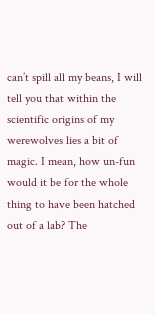can’t spill all my beans, I will tell you that within the scientific origins of my werewolves lies a bit of magic. I mean, how un-fun would it be for the whole thing to have been hatched out of a lab? The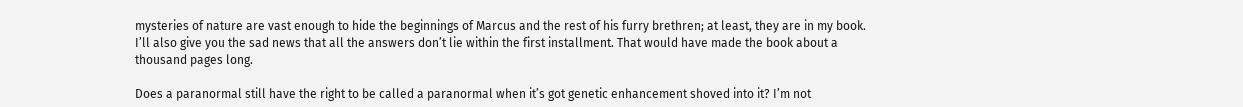mysteries of nature are vast enough to hide the beginnings of Marcus and the rest of his furry brethren; at least, they are in my book. I’ll also give you the sad news that all the answers don’t lie within the first installment. That would have made the book about a thousand pages long.

Does a paranormal still have the right to be called a paranormal when it’s got genetic enhancement shoved into it? I’m not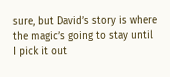sure, but David’s story is where the magic’s going to stay until I pick it out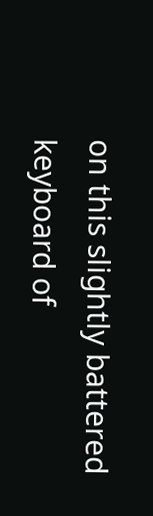on this slightly battered keyboard of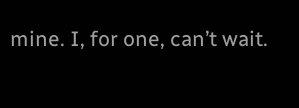mine. I, for one, can’t wait.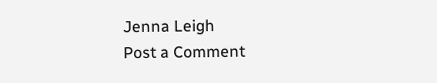Jenna Leigh
Post a Comment